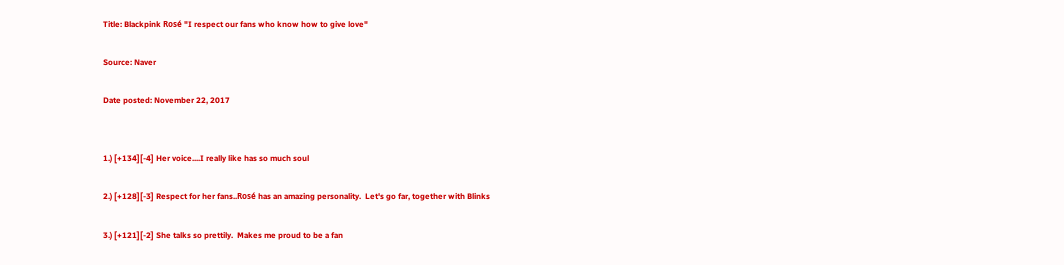Title: Blackpink Rosé "I respect our fans who know how to give love"

Source: Naver

Date posted: November 22, 2017


1.) [+134][-4] Her voice....I really like has so much soul

2.) [+128][-3] Respect for her fans..Rosé has an amazing personality.  Let's go far, together with Blinks

3.) [+121][-2] She talks so prettily.  Makes me proud to be a fan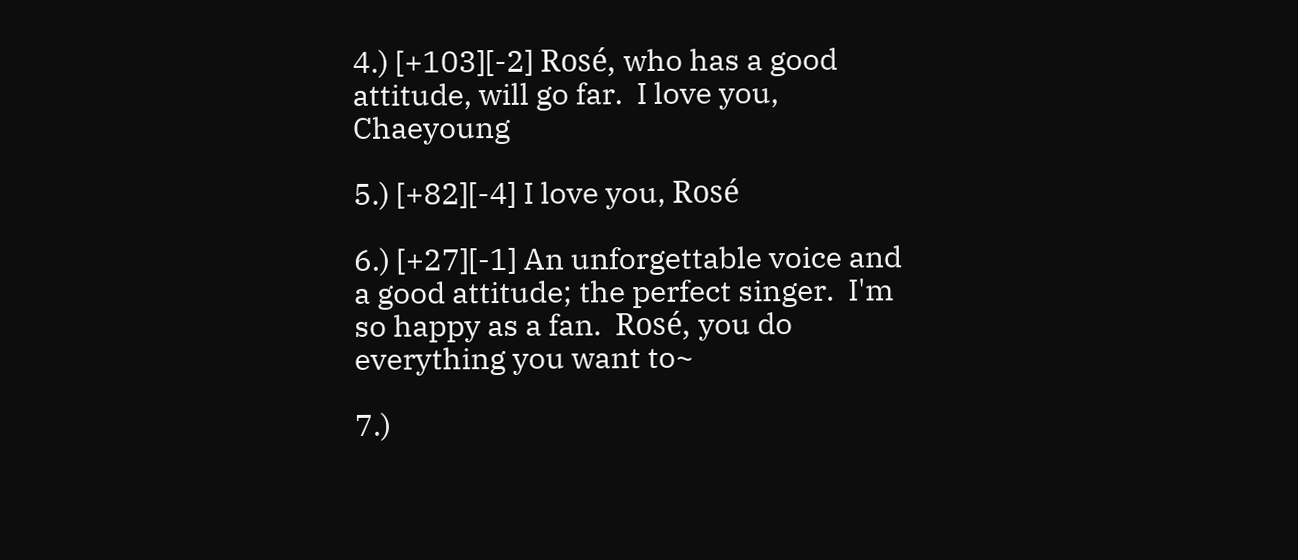4.) [+103][-2] Rosé, who has a good attitude, will go far.  I love you, Chaeyoung

5.) [+82][-4] I love you, Rosé

6.) [+27][-1] An unforgettable voice and a good attitude; the perfect singer.  I'm so happy as a fan.  Rosé, you do everything you want to~

7.)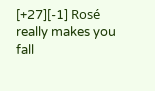[+27][-1] Rosé really makes you fall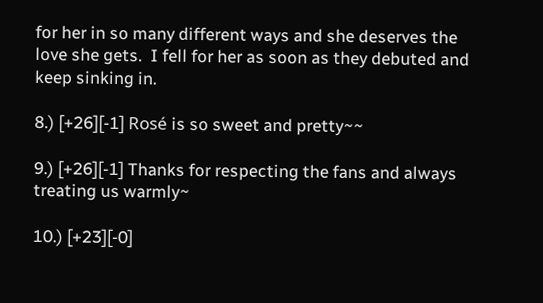for her in so many different ways and she deserves the love she gets.  I fell for her as soon as they debuted and keep sinking in.

8.) [+26][-1] Rosé is so sweet and pretty~~

9.) [+26][-1] Thanks for respecting the fans and always treating us warmly~

10.) [+23][-0]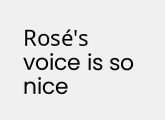Rosé's voice is so nice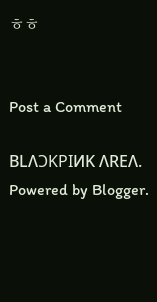ㅎㅎ


Post a Comment

BLΛƆKPIИK ΛREΛ. Powered by Blogger.